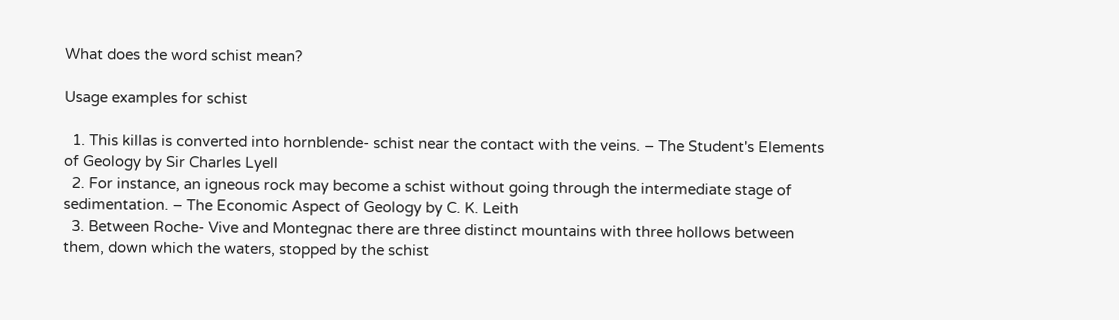What does the word schist mean?

Usage examples for schist

  1. This killas is converted into hornblende- schist near the contact with the veins. – The Student's Elements of Geology by Sir Charles Lyell
  2. For instance, an igneous rock may become a schist without going through the intermediate stage of sedimentation. – The Economic Aspect of Geology by C. K. Leith
  3. Between Roche- Vive and Montegnac there are three distinct mountains with three hollows between them, down which the waters, stopped by the schist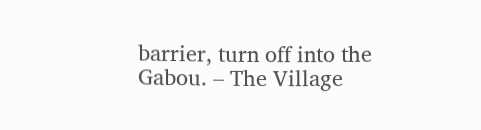barrier, turn off into the Gabou. – The Village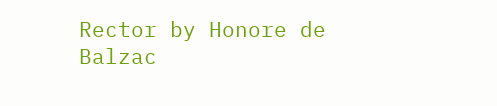Rector by Honore de Balzac